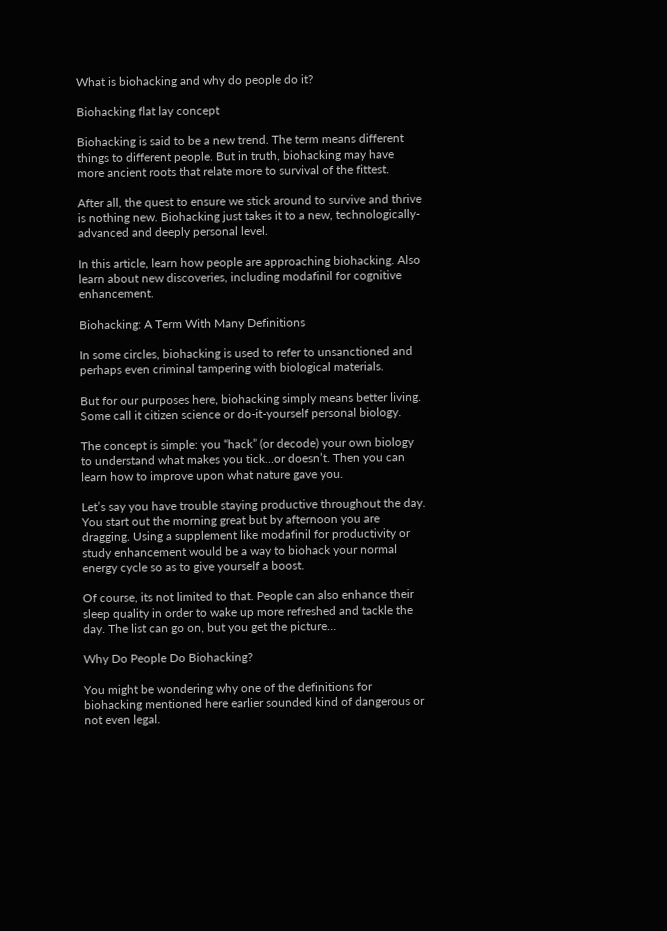What is biohacking and why do people do it?

Biohacking flat lay concept

Biohacking is said to be a new trend. The term means different things to different people. But in truth, biohacking may have more ancient roots that relate more to survival of the fittest.

After all, the quest to ensure we stick around to survive and thrive is nothing new. Biohacking just takes it to a new, technologically-advanced and deeply personal level.

In this article, learn how people are approaching biohacking. Also learn about new discoveries, including modafinil for cognitive enhancement.

Biohacking: A Term With Many Definitions

In some circles, biohacking is used to refer to unsanctioned and perhaps even criminal tampering with biological materials.

But for our purposes here, biohacking simply means better living. Some call it citizen science or do-it-yourself personal biology.

The concept is simple: you “hack” (or decode) your own biology to understand what makes you tick…or doesn’t. Then you can learn how to improve upon what nature gave you.

Let’s say you have trouble staying productive throughout the day. You start out the morning great but by afternoon you are dragging. Using a supplement like modafinil for productivity or study enhancement would be a way to biohack your normal energy cycle so as to give yourself a boost.

Of course, its not limited to that. People can also enhance their sleep quality in order to wake up more refreshed and tackle the day. The list can go on, but you get the picture…

Why Do People Do Biohacking?

You might be wondering why one of the definitions for biohacking mentioned here earlier sounded kind of dangerous or not even legal.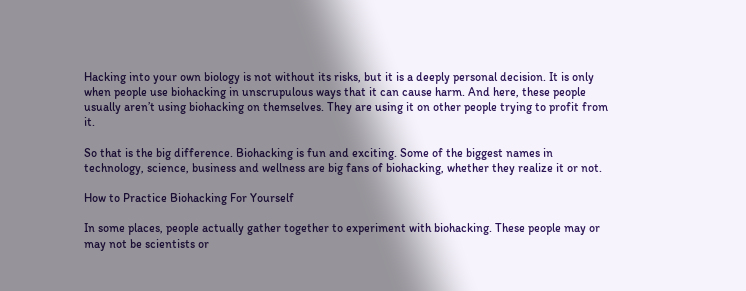Hacking into your own biology is not without its risks, but it is a deeply personal decision. It is only when people use biohacking in unscrupulous ways that it can cause harm. And here, these people usually aren’t using biohacking on themselves. They are using it on other people trying to profit from it.

So that is the big difference. Biohacking is fun and exciting. Some of the biggest names in technology, science, business and wellness are big fans of biohacking, whether they realize it or not.

How to Practice Biohacking For Yourself

In some places, people actually gather together to experiment with biohacking. These people may or may not be scientists or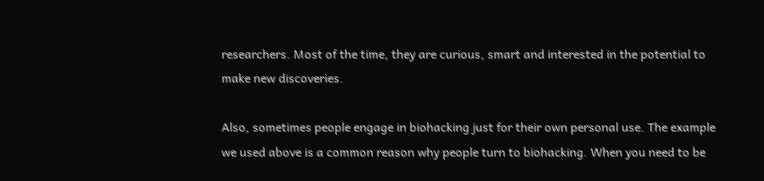researchers. Most of the time, they are curious, smart and interested in the potential to make new discoveries.

Also, sometimes people engage in biohacking just for their own personal use. The example we used above is a common reason why people turn to biohacking. When you need to be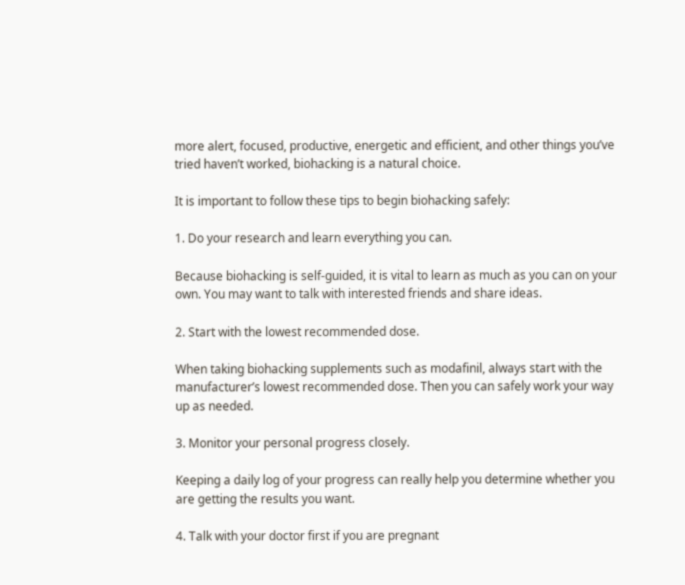more alert, focused, productive, energetic and efficient, and other things you’ve tried haven’t worked, biohacking is a natural choice.

It is important to follow these tips to begin biohacking safely:

1. Do your research and learn everything you can.

Because biohacking is self-guided, it is vital to learn as much as you can on your own. You may want to talk with interested friends and share ideas.

2. Start with the lowest recommended dose.

When taking biohacking supplements such as modafinil, always start with the manufacturer’s lowest recommended dose. Then you can safely work your way up as needed.

3. Monitor your personal progress closely.

Keeping a daily log of your progress can really help you determine whether you are getting the results you want.

4. Talk with your doctor first if you are pregnant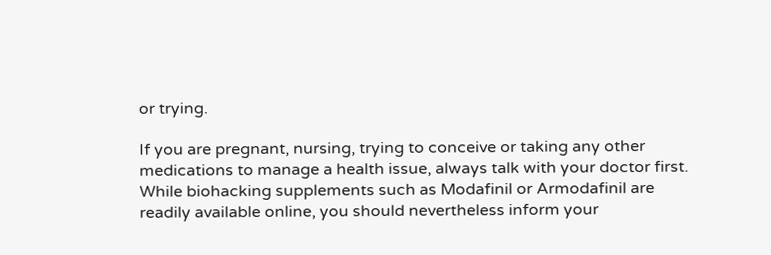or trying.

If you are pregnant, nursing, trying to conceive or taking any other medications to manage a health issue, always talk with your doctor first. While biohacking supplements such as Modafinil or Armodafinil are readily available online, you should nevertheless inform your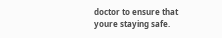doctor to ensure that youre staying safe.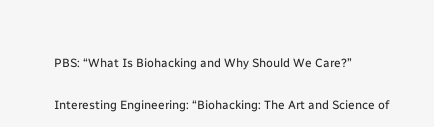PBS: “What Is Biohacking and Why Should We Care?”

Interesting Engineering: “Biohacking: The Art and Science of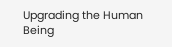Upgrading the Human Being